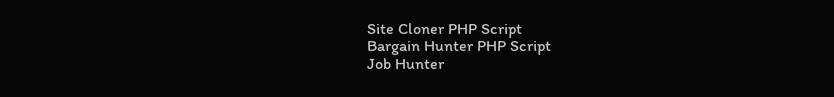Site Cloner PHP Script
Bargain Hunter PHP Script
Job Hunter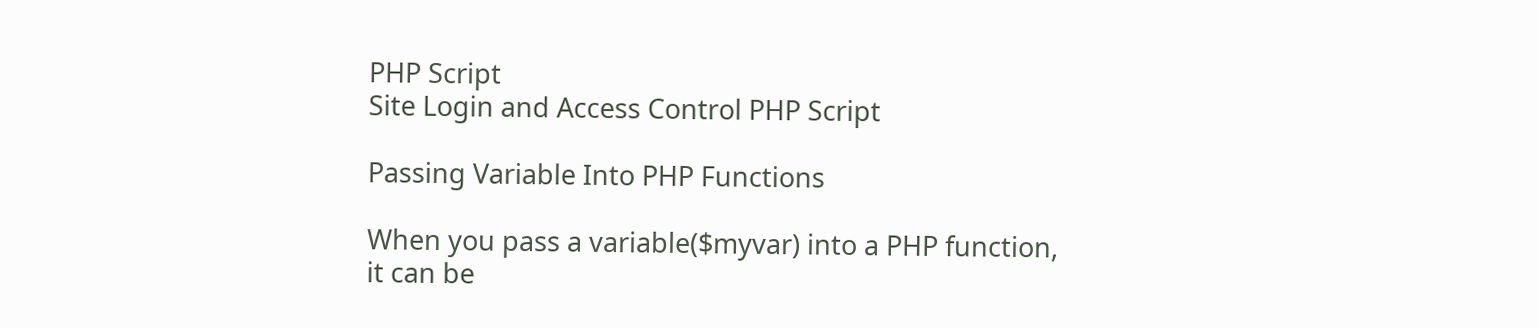PHP Script
Site Login and Access Control PHP Script

Passing Variable Into PHP Functions

When you pass a variable($myvar) into a PHP function, it can be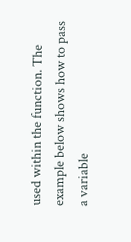used within the function. The example below shows how to pass a variable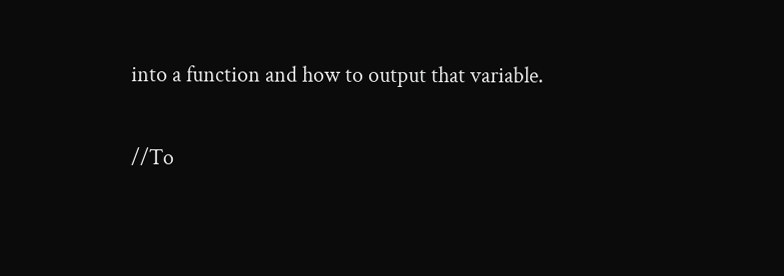into a function and how to output that variable.

//To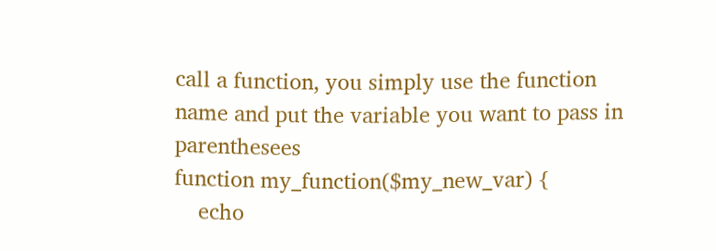call a function, you simply use the function name and put the variable you want to pass in parenthesees
function my_function($my_new_var) {
    echo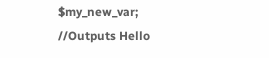$my_new_var; //Outputs Hello